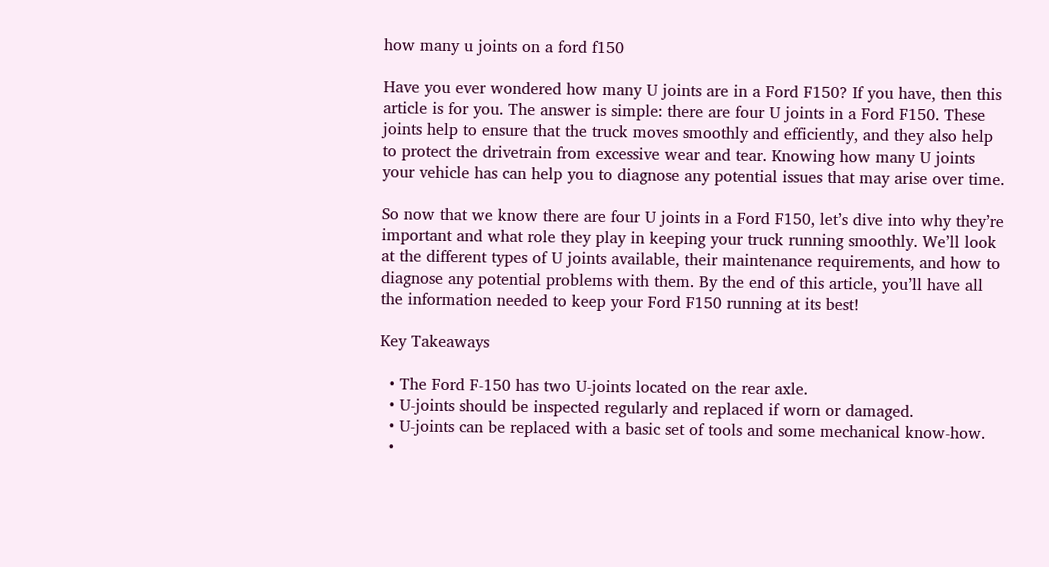how many u joints on a ford f150

Have you ever wondered how many U joints are in a Ford F150? If you have, then this article is for you. The answer is simple: there are four U joints in a Ford F150. These joints help to ensure that the truck moves smoothly and efficiently, and they also help to protect the drivetrain from excessive wear and tear. Knowing how many U joints your vehicle has can help you to diagnose any potential issues that may arise over time.

So now that we know there are four U joints in a Ford F150, let’s dive into why they’re important and what role they play in keeping your truck running smoothly. We’ll look at the different types of U joints available, their maintenance requirements, and how to diagnose any potential problems with them. By the end of this article, you’ll have all the information needed to keep your Ford F150 running at its best!

Key Takeaways

  • The Ford F-150 has two U-joints located on the rear axle.
  • U-joints should be inspected regularly and replaced if worn or damaged.
  • U-joints can be replaced with a basic set of tools and some mechanical know-how.
  •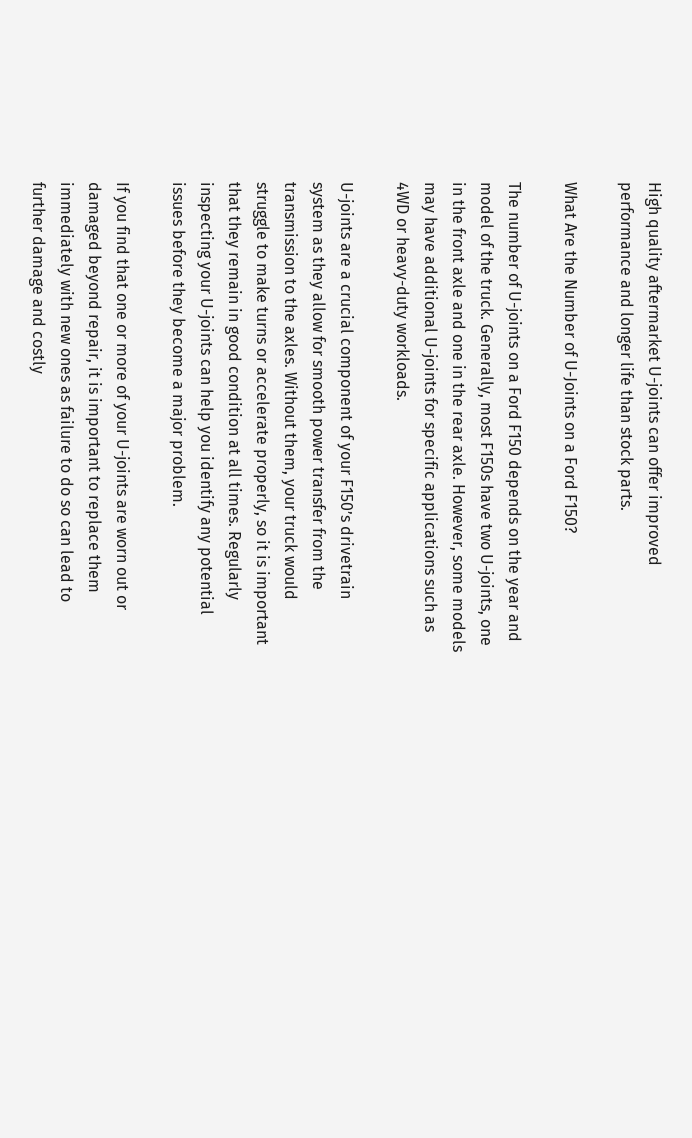High quality aftermarket U-joints can offer improved performance and longer life than stock parts.

What Are the Number of U-Joints on a Ford F150?

The number of U-joints on a Ford F150 depends on the year and model of the truck. Generally, most F150s have two U-joints, one in the front axle and one in the rear axle. However, some models may have additional U-joints for specific applications such as 4WD or heavy-duty workloads.

U-joints are a crucial component of your F150’s drivetrain system as they allow for smooth power transfer from the transmission to the axles. Without them, your truck would struggle to make turns or accelerate properly, so it is important that they remain in good condition at all times. Regularly inspecting your U-joints can help you identify any potential issues before they become a major problem.

If you find that one or more of your U-joints are worn out or damaged beyond repair, it is important to replace them immediately with new ones as failure to do so can lead to further damage and costly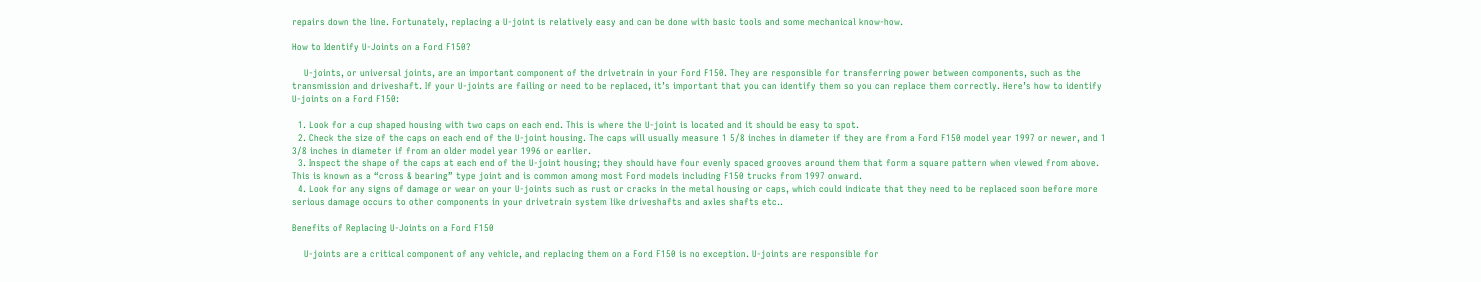repairs down the line. Fortunately, replacing a U-joint is relatively easy and can be done with basic tools and some mechanical know-how.

How to Identify U-Joints on a Ford F150?

    U-joints, or universal joints, are an important component of the drivetrain in your Ford F150. They are responsible for transferring power between components, such as the transmission and driveshaft. If your U-joints are failing or need to be replaced, it’s important that you can identify them so you can replace them correctly. Here’s how to identify U-joints on a Ford F150:

  1. Look for a cup shaped housing with two caps on each end. This is where the U-joint is located and it should be easy to spot.
  2. Check the size of the caps on each end of the U-joint housing. The caps will usually measure 1 5/8 inches in diameter if they are from a Ford F150 model year 1997 or newer, and 1 3/8 inches in diameter if from an older model year 1996 or earlier.
  3. Inspect the shape of the caps at each end of the U-joint housing; they should have four evenly spaced grooves around them that form a square pattern when viewed from above. This is known as a “cross & bearing” type joint and is common among most Ford models including F150 trucks from 1997 onward.
  4. Look for any signs of damage or wear on your U-joints such as rust or cracks in the metal housing or caps, which could indicate that they need to be replaced soon before more serious damage occurs to other components in your drivetrain system like driveshafts and axles shafts etc..

Benefits of Replacing U-Joints on a Ford F150

    U-joints are a critical component of any vehicle, and replacing them on a Ford F150 is no exception. U-joints are responsible for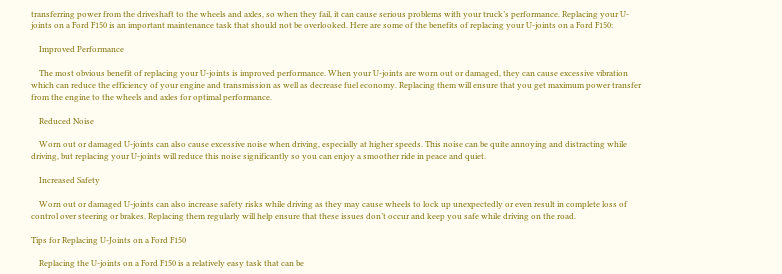transferring power from the driveshaft to the wheels and axles, so when they fail, it can cause serious problems with your truck’s performance. Replacing your U-joints on a Ford F150 is an important maintenance task that should not be overlooked. Here are some of the benefits of replacing your U-joints on a Ford F150:

    Improved Performance

    The most obvious benefit of replacing your U-joints is improved performance. When your U-joints are worn out or damaged, they can cause excessive vibration which can reduce the efficiency of your engine and transmission as well as decrease fuel economy. Replacing them will ensure that you get maximum power transfer from the engine to the wheels and axles for optimal performance.

    Reduced Noise

    Worn out or damaged U-joints can also cause excessive noise when driving, especially at higher speeds. This noise can be quite annoying and distracting while driving, but replacing your U-joints will reduce this noise significantly so you can enjoy a smoother ride in peace and quiet.

    Increased Safety

    Worn out or damaged U-joints can also increase safety risks while driving as they may cause wheels to lock up unexpectedly or even result in complete loss of control over steering or brakes. Replacing them regularly will help ensure that these issues don’t occur and keep you safe while driving on the road.

Tips for Replacing U-Joints on a Ford F150

    Replacing the U-joints on a Ford F150 is a relatively easy task that can be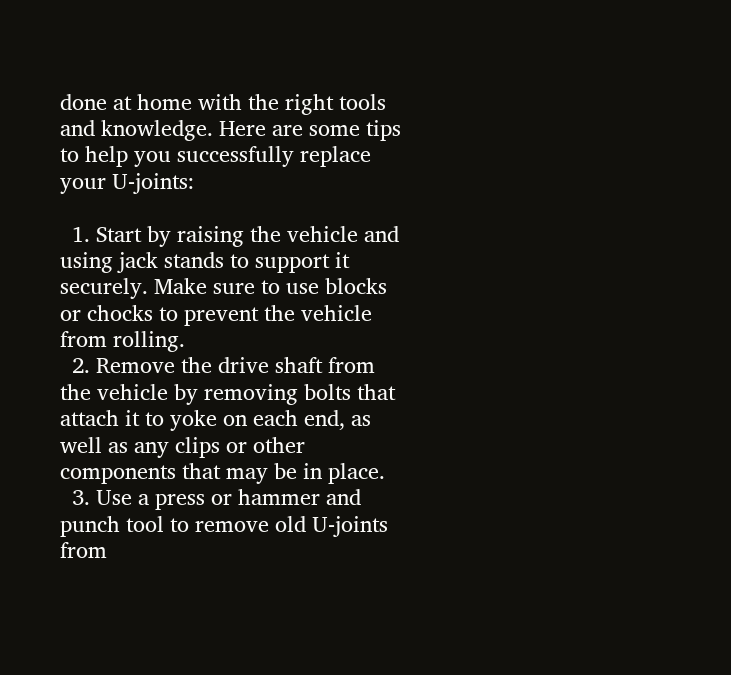done at home with the right tools and knowledge. Here are some tips to help you successfully replace your U-joints:

  1. Start by raising the vehicle and using jack stands to support it securely. Make sure to use blocks or chocks to prevent the vehicle from rolling.
  2. Remove the drive shaft from the vehicle by removing bolts that attach it to yoke on each end, as well as any clips or other components that may be in place.
  3. Use a press or hammer and punch tool to remove old U-joints from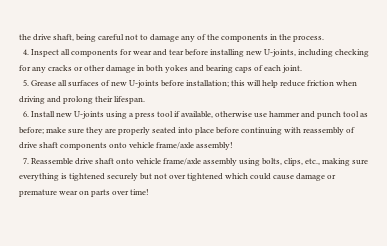the drive shaft, being careful not to damage any of the components in the process.
  4. Inspect all components for wear and tear before installing new U-joints, including checking for any cracks or other damage in both yokes and bearing caps of each joint.
  5. Grease all surfaces of new U-joints before installation; this will help reduce friction when driving and prolong their lifespan.
  6. Install new U-joints using a press tool if available, otherwise use hammer and punch tool as before; make sure they are properly seated into place before continuing with reassembly of drive shaft components onto vehicle frame/axle assembly!
  7. Reassemble drive shaft onto vehicle frame/axle assembly using bolts, clips, etc., making sure everything is tightened securely but not over tightened which could cause damage or premature wear on parts over time!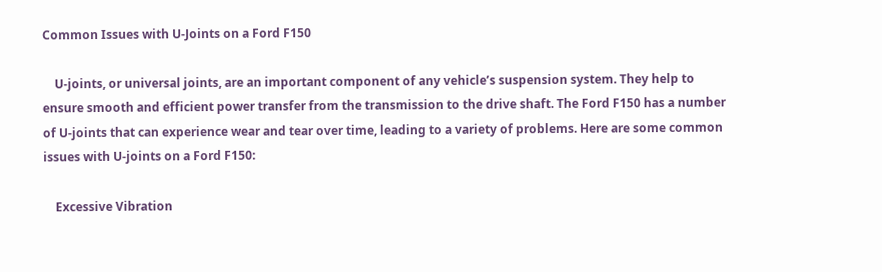Common Issues with U-Joints on a Ford F150

    U-joints, or universal joints, are an important component of any vehicle’s suspension system. They help to ensure smooth and efficient power transfer from the transmission to the drive shaft. The Ford F150 has a number of U-joints that can experience wear and tear over time, leading to a variety of problems. Here are some common issues with U-joints on a Ford F150:

    Excessive Vibration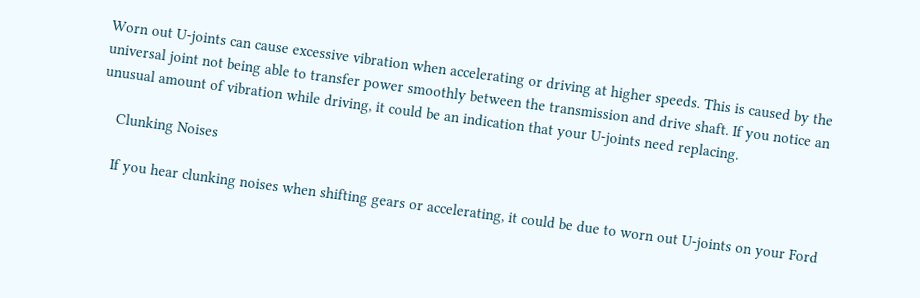Worn out U-joints can cause excessive vibration when accelerating or driving at higher speeds. This is caused by the universal joint not being able to transfer power smoothly between the transmission and drive shaft. If you notice an unusual amount of vibration while driving, it could be an indication that your U-joints need replacing.

    Clunking Noises

    If you hear clunking noises when shifting gears or accelerating, it could be due to worn out U-joints on your Ford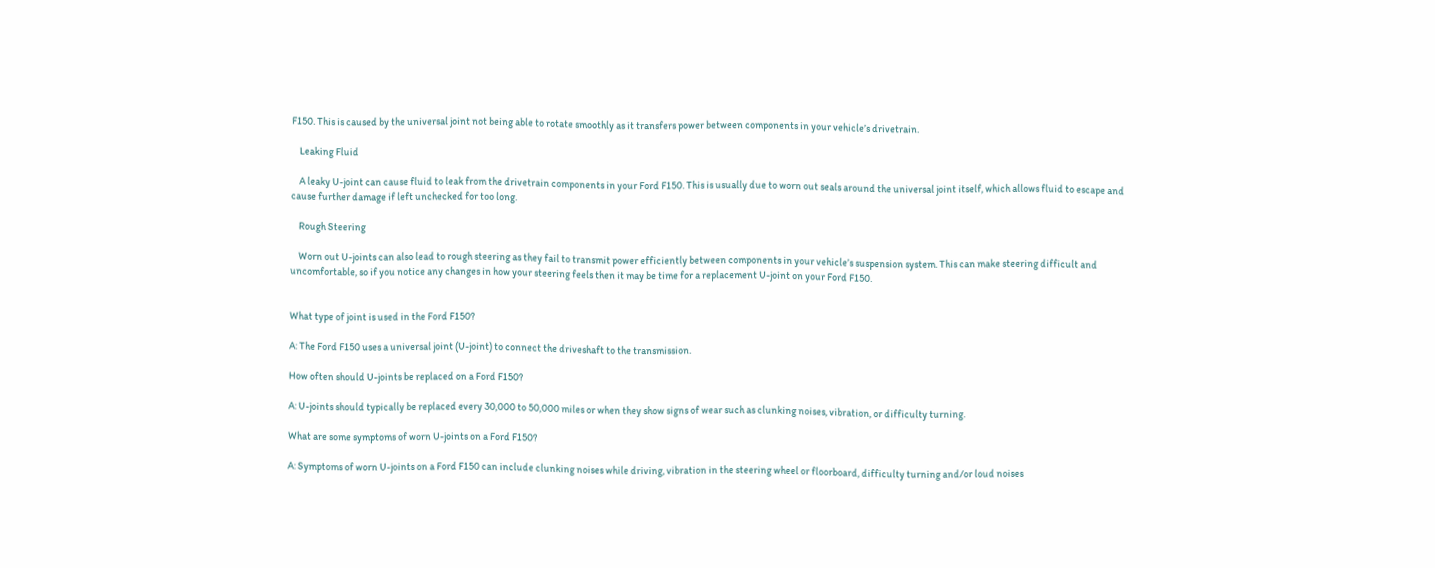F150. This is caused by the universal joint not being able to rotate smoothly as it transfers power between components in your vehicle’s drivetrain.

    Leaking Fluid

    A leaky U-joint can cause fluid to leak from the drivetrain components in your Ford F150. This is usually due to worn out seals around the universal joint itself, which allows fluid to escape and cause further damage if left unchecked for too long.

    Rough Steering

    Worn out U-joints can also lead to rough steering as they fail to transmit power efficiently between components in your vehicle’s suspension system. This can make steering difficult and uncomfortable, so if you notice any changes in how your steering feels then it may be time for a replacement U-joint on your Ford F150.


What type of joint is used in the Ford F150?

A: The Ford F150 uses a universal joint (U-joint) to connect the driveshaft to the transmission.

How often should U-joints be replaced on a Ford F150?

A: U-joints should typically be replaced every 30,000 to 50,000 miles or when they show signs of wear such as clunking noises, vibration, or difficulty turning.

What are some symptoms of worn U-joints on a Ford F150?

A: Symptoms of worn U-joints on a Ford F150 can include clunking noises while driving, vibration in the steering wheel or floorboard, difficulty turning and/or loud noises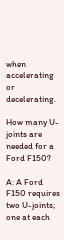when accelerating or decelerating.

How many U-joints are needed for a Ford F150?

A: A Ford F150 requires two U-joints; one at each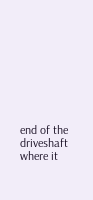end of the driveshaft where it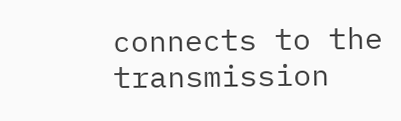connects to the transmission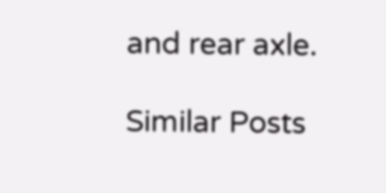and rear axle.

Similar Posts